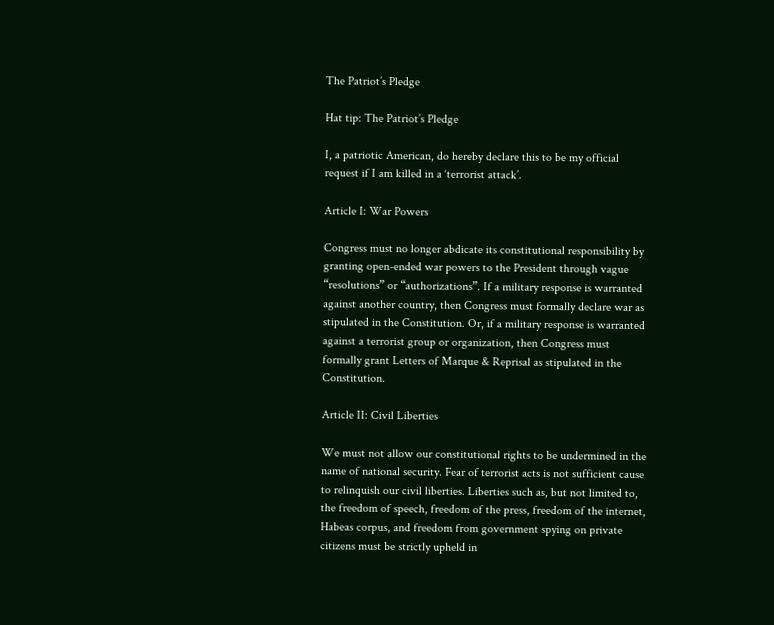The Patriot’s Pledge

Hat tip: The Patriot’s Pledge

I, a patriotic American, do hereby declare this to be my official request if I am killed in a ‘terrorist attack’.

Article I: War Powers

Congress must no longer abdicate its constitutional responsibility by granting open-ended war powers to the President through vague “resolutions” or “authorizations”. If a military response is warranted against another country, then Congress must formally declare war as stipulated in the Constitution. Or, if a military response is warranted against a terrorist group or organization, then Congress must formally grant Letters of Marque & Reprisal as stipulated in the Constitution.

Article II: Civil Liberties

We must not allow our constitutional rights to be undermined in the name of national security. Fear of terrorist acts is not sufficient cause to relinquish our civil liberties. Liberties such as, but not limited to, the freedom of speech, freedom of the press, freedom of the internet, Habeas corpus, and freedom from government spying on private citizens must be strictly upheld in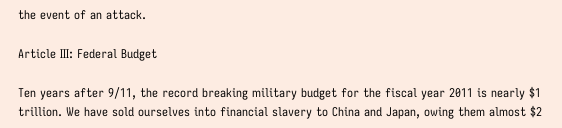the event of an attack.

Article III: Federal Budget

Ten years after 9/11, the record breaking military budget for the fiscal year 2011 is nearly $1 trillion. We have sold ourselves into financial slavery to China and Japan, owing them almost $2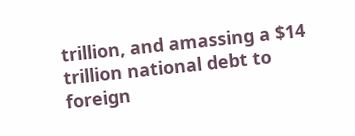trillion, and amassing a $14 trillion national debt to foreign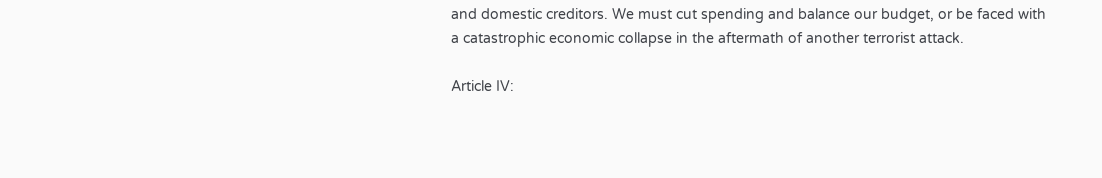and domestic creditors. We must cut spending and balance our budget, or be faced with a catastrophic economic collapse in the aftermath of another terrorist attack.

Article IV: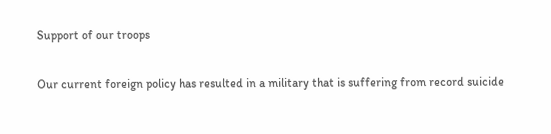Support of our troops

Our current foreign policy has resulted in a military that is suffering from record suicide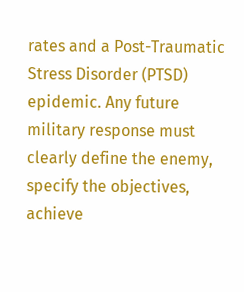rates and a Post-Traumatic Stress Disorder (PTSD) epidemic. Any future military response must clearly define the enemy, specify the objectives, achieve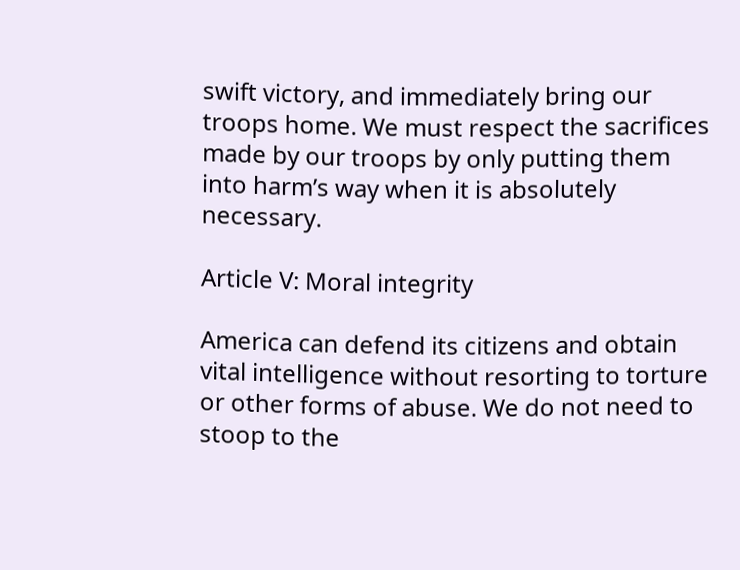swift victory, and immediately bring our troops home. We must respect the sacrifices made by our troops by only putting them into harm’s way when it is absolutely necessary.

Article V: Moral integrity

America can defend its citizens and obtain vital intelligence without resorting to torture or other forms of abuse. We do not need to stoop to the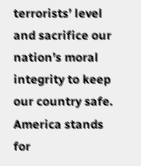terrorists’ level and sacrifice our nation’s moral integrity to keep our country safe. America stands for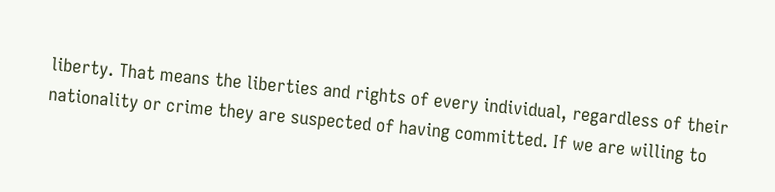liberty. That means the liberties and rights of every individual, regardless of their nationality or crime they are suspected of having committed. If we are willing to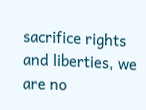sacrifice rights and liberties, we are no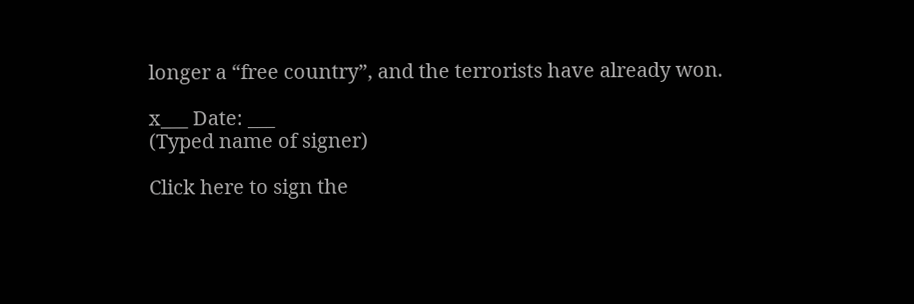longer a “free country”, and the terrorists have already won.

x___ Date: ___
(Typed name of signer)

Click here to sign the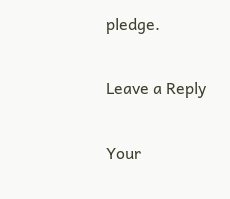pledge.

Leave a Reply

Your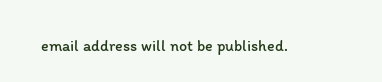email address will not be published.